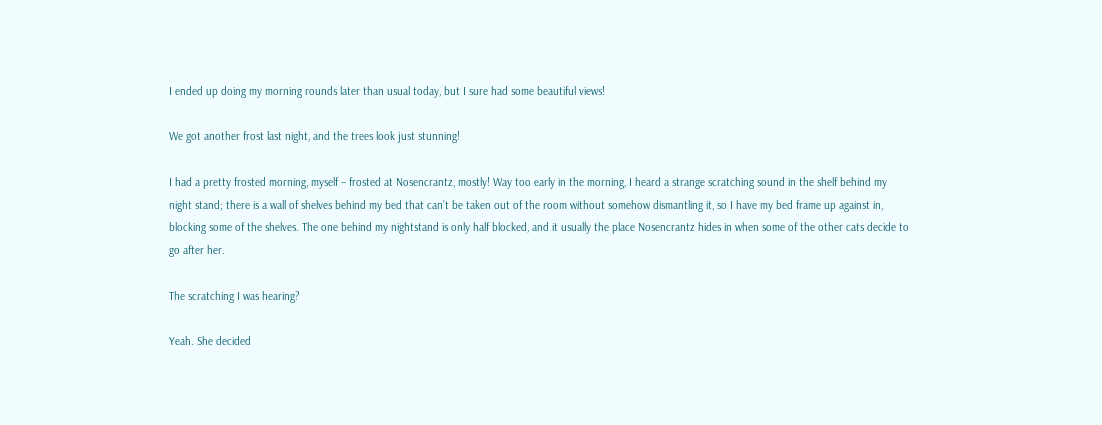I ended up doing my morning rounds later than usual today, but I sure had some beautiful views!

We got another frost last night, and the trees look just stunning!

I had a pretty frosted morning, myself – frosted at Nosencrantz, mostly! Way too early in the morning, I heard a strange scratching sound in the shelf behind my night stand; there is a wall of shelves behind my bed that can’t be taken out of the room without somehow dismantling it, so I have my bed frame up against in, blocking some of the shelves. The one behind my nightstand is only half blocked, and it usually the place Nosencrantz hides in when some of the other cats decide to go after her.

The scratching I was hearing?

Yeah. She decided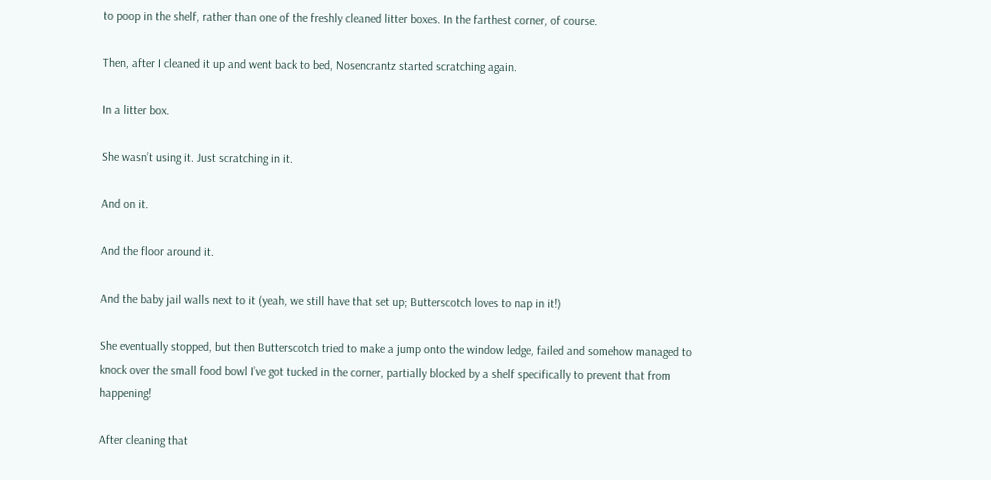to poop in the shelf, rather than one of the freshly cleaned litter boxes. In the farthest corner, of course.

Then, after I cleaned it up and went back to bed, Nosencrantz started scratching again.

In a litter box.

She wasn’t using it. Just scratching in it.

And on it.

And the floor around it.

And the baby jail walls next to it (yeah, we still have that set up; Butterscotch loves to nap in it!)

She eventually stopped, but then Butterscotch tried to make a jump onto the window ledge, failed and somehow managed to knock over the small food bowl I’ve got tucked in the corner, partially blocked by a shelf specifically to prevent that from happening!

After cleaning that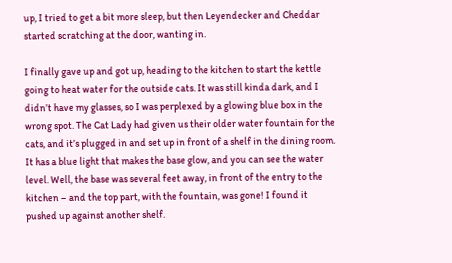up, I tried to get a bit more sleep, but then Leyendecker and Cheddar started scratching at the door, wanting in.

I finally gave up and got up, heading to the kitchen to start the kettle going to heat water for the outside cats. It was still kinda dark, and I didn’t have my glasses, so I was perplexed by a glowing blue box in the wrong spot. The Cat Lady had given us their older water fountain for the cats, and it’s plugged in and set up in front of a shelf in the dining room. It has a blue light that makes the base glow, and you can see the water level. Well, the base was several feet away, in front of the entry to the kitchen – and the top part, with the fountain, was gone! I found it pushed up against another shelf.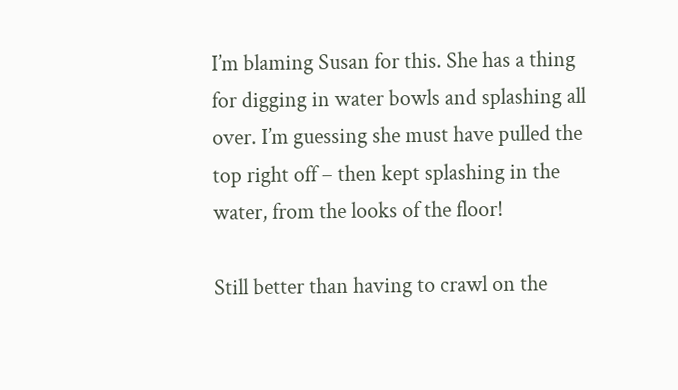I’m blaming Susan for this. She has a thing for digging in water bowls and splashing all over. I’m guessing she must have pulled the top right off – then kept splashing in the water, from the looks of the floor!

Still better than having to crawl on the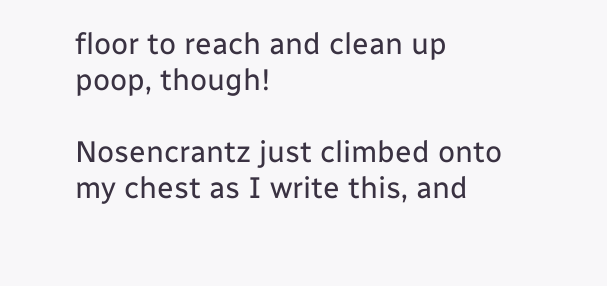floor to reach and clean up poop, though!

Nosencrantz just climbed onto my chest as I write this, and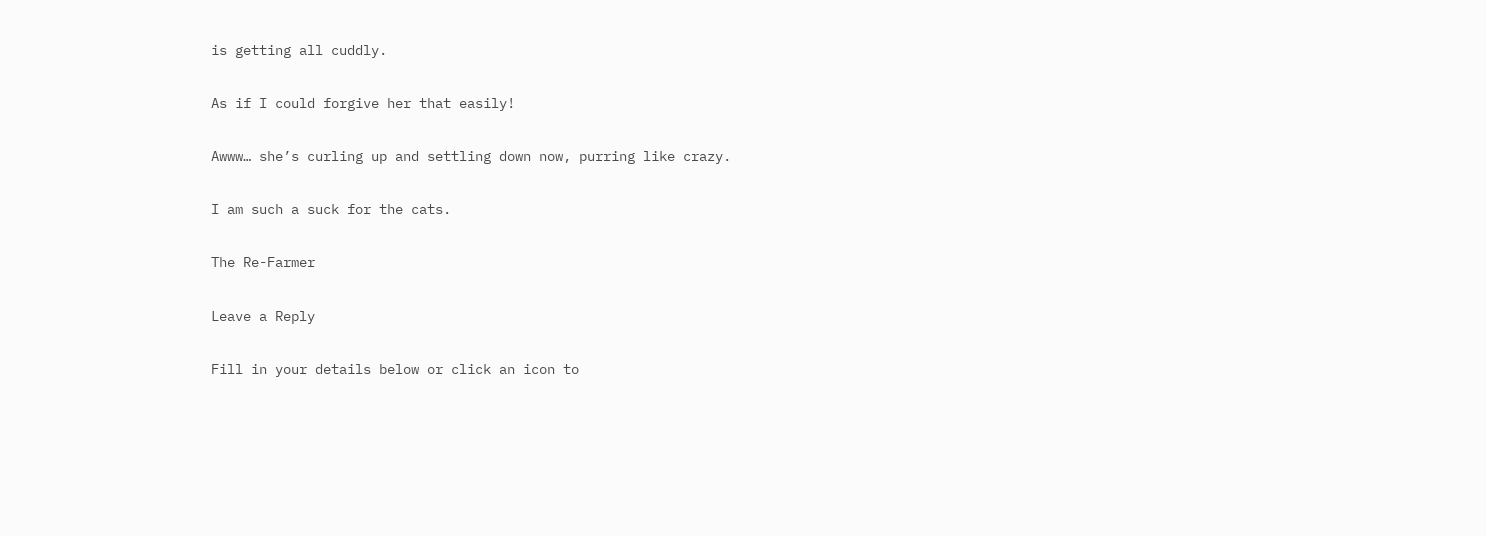is getting all cuddly.

As if I could forgive her that easily!

Awww… she’s curling up and settling down now, purring like crazy.

I am such a suck for the cats.

The Re-Farmer

Leave a Reply

Fill in your details below or click an icon to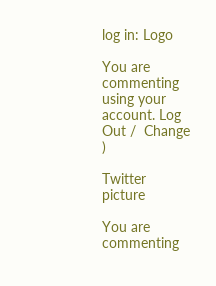log in: Logo

You are commenting using your account. Log Out /  Change )

Twitter picture

You are commenting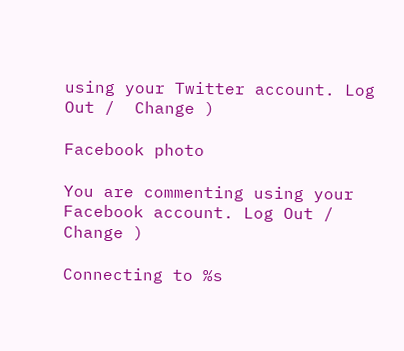using your Twitter account. Log Out /  Change )

Facebook photo

You are commenting using your Facebook account. Log Out /  Change )

Connecting to %s